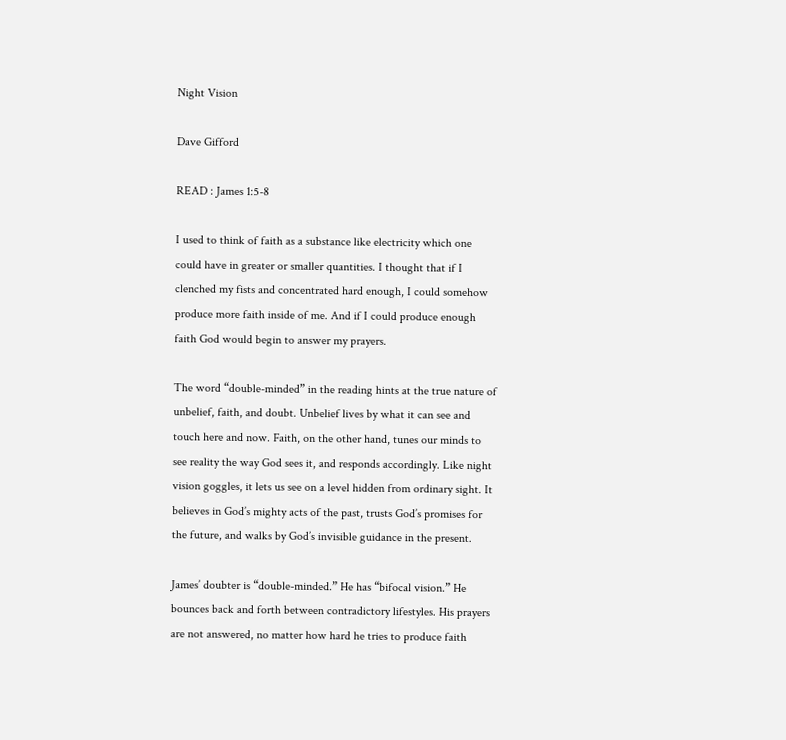Night Vision

Dave Gifford

READ : James 1:5-8

I used to think of faith as a substance like electricity which one could have in greater or smaller quantities. I thought that if I clenched my fists and concentrated hard enough, I could somehow produce more faith inside of me. And if I could produce enough faith God would begin to answer my prayers.

The word “double-minded” in the reading hints at the true nature of unbelief, faith, and doubt. Unbelief lives by what it can see and touch here and now. Faith, on the other hand, tunes our minds to see reality the way God sees it, and responds accordingly. Like night vision goggles, it lets us see on a level hidden from ordinary sight. It believes in God’s mighty acts of the past, trusts God’s promises for the future, and walks by God’s invisible guidance in the present.

James’ doubter is “double-minded.” He has “bifocal vision.” He bounces back and forth between contradictory lifestyles. His prayers are not answered, no matter how hard he tries to produce faith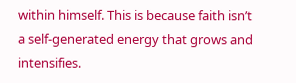within himself. This is because faith isn’t a self-generated energy that grows and intensifies.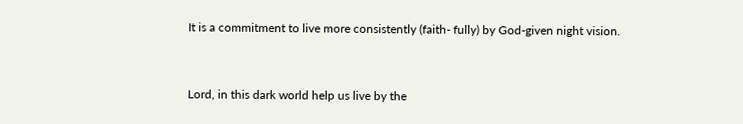It is a commitment to live more consistently (faith- fully) by God-given night vision.


Lord, in this dark world help us live by the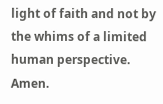light of faith and not by the whims of a limited human perspective. Amen.